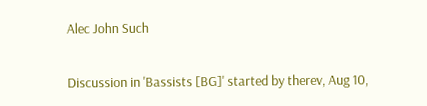Alec John Such

Discussion in 'Bassists [BG]' started by therev, Aug 10,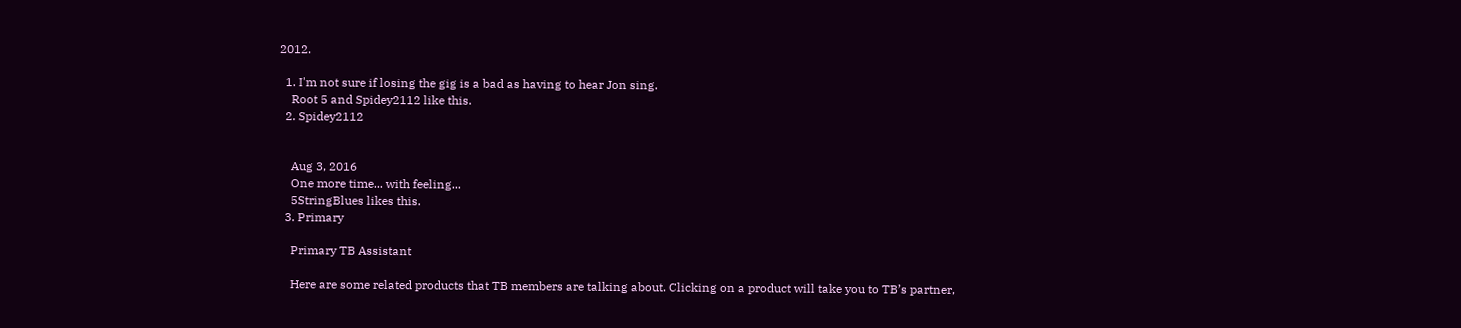2012.

  1. I'm not sure if losing the gig is a bad as having to hear Jon sing.
    Root 5 and Spidey2112 like this.
  2. Spidey2112


    Aug 3, 2016
    One more time... with feeling...
    5StringBlues likes this.
  3. Primary

    Primary TB Assistant

    Here are some related products that TB members are talking about. Clicking on a product will take you to TB’s partner,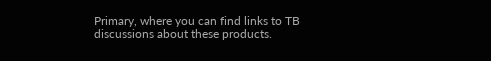Primary, where you can find links to TB discussions about these products.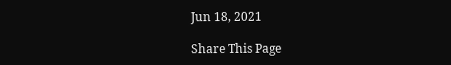Jun 18, 2021

Share This Page